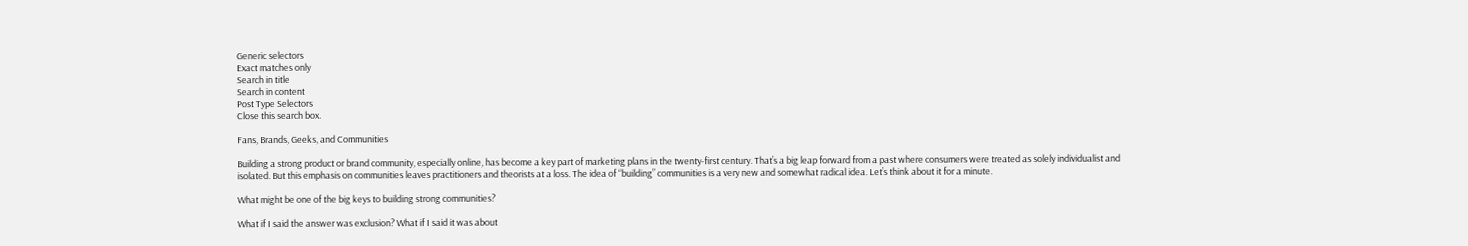Generic selectors
Exact matches only
Search in title
Search in content
Post Type Selectors
Close this search box.

Fans, Brands, Geeks, and Communities

Building a strong product or brand community, especially online, has become a key part of marketing plans in the twenty-first century. That’s a big leap forward from a past where consumers were treated as solely individualist and isolated. But this emphasis on communities leaves practitioners and theorists at a loss. The idea of “building” communities is a very new and somewhat radical idea. Let’s think about it for a minute.

What might be one of the big keys to building strong communities?

What if I said the answer was exclusion? What if I said it was about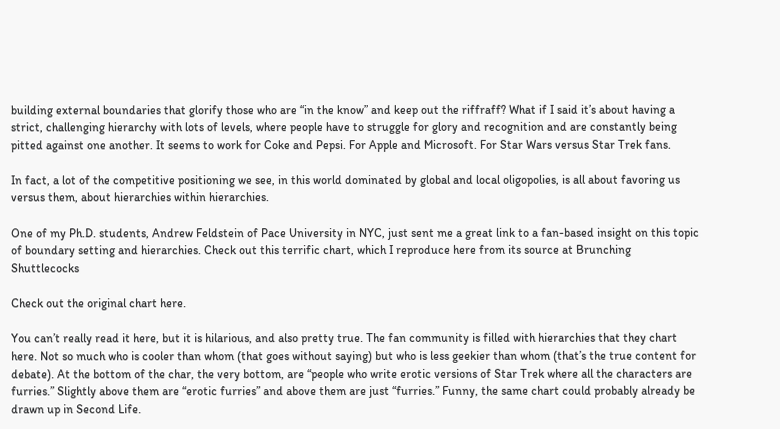building external boundaries that glorify those who are “in the know” and keep out the riffraff? What if I said it’s about having a strict, challenging hierarchy with lots of levels, where people have to struggle for glory and recognition and are constantly being pitted against one another. It seems to work for Coke and Pepsi. For Apple and Microsoft. For Star Wars versus Star Trek fans.

In fact, a lot of the competitive positioning we see, in this world dominated by global and local oligopolies, is all about favoring us versus them, about hierarchies within hierarchies.

One of my Ph.D. students, Andrew Feldstein of Pace University in NYC, just sent me a great link to a fan-based insight on this topic of boundary setting and hierarchies. Check out this terrific chart, which I reproduce here from its source at Brunching Shuttlecocks

Check out the original chart here.

You can’t really read it here, but it is hilarious, and also pretty true. The fan community is filled with hierarchies that they chart here. Not so much who is cooler than whom (that goes without saying) but who is less geekier than whom (that’s the true content for debate). At the bottom of the char, the very bottom, are “people who write erotic versions of Star Trek where all the characters are furries.” Slightly above them are “erotic furries” and above them are just “furries.” Funny, the same chart could probably already be drawn up in Second Life.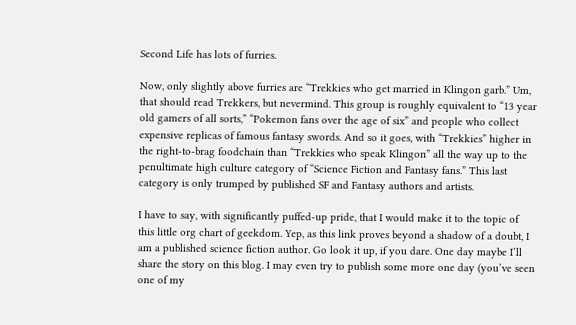Second Life has lots of furries.

Now, only slightly above furries are “Trekkies who get married in Klingon garb.” Um, that should read Trekkers, but nevermind. This group is roughly equivalent to “13 year old gamers of all sorts,” “Pokemon fans over the age of six” and people who collect expensive replicas of famous fantasy swords. And so it goes, with “Trekkies” higher in the right-to-brag foodchain than “Trekkies who speak Klingon” all the way up to the penultimate high culture category of “Science Fiction and Fantasy fans.” This last category is only trumped by published SF and Fantasy authors and artists.

I have to say, with significantly puffed-up pride, that I would make it to the topic of this little org chart of geekdom. Yep, as this link proves beyond a shadow of a doubt, I am a published science fiction author. Go look it up, if you dare. One day maybe I’ll share the story on this blog. I may even try to publish some more one day (you’ve seen one of my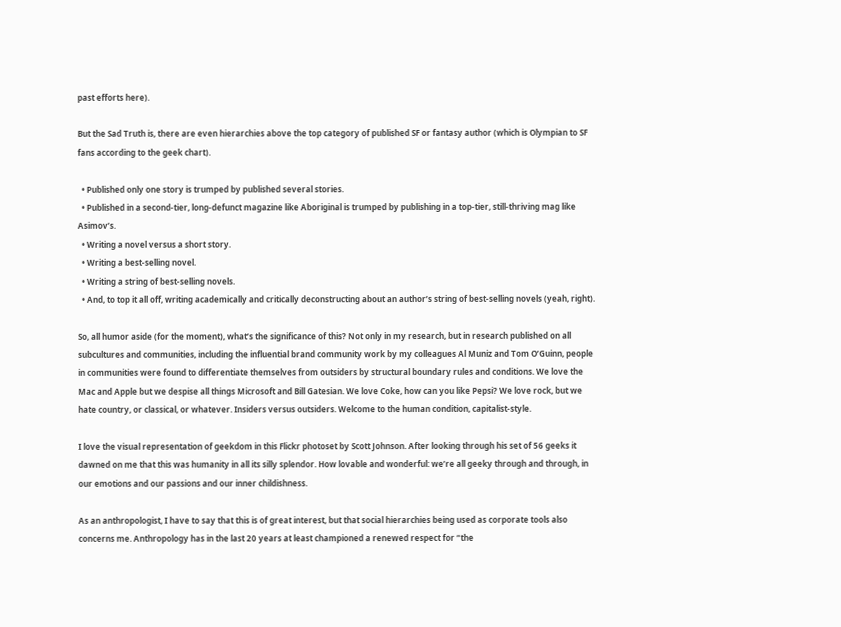past efforts here).

But the Sad Truth is, there are even hierarchies above the top category of published SF or fantasy author (which is Olympian to SF fans according to the geek chart).

  • Published only one story is trumped by published several stories.
  • Published in a second-tier, long-defunct magazine like Aboriginal is trumped by publishing in a top-tier, still-thriving mag like Asimov’s.
  • Writing a novel versus a short story.
  • Writing a best-selling novel.
  • Writing a string of best-selling novels.
  • And, to top it all off, writing academically and critically deconstructing about an author’s string of best-selling novels (yeah, right).

So, all humor aside (for the moment), what’s the significance of this? Not only in my research, but in research published on all subcultures and communities, including the influential brand community work by my colleagues Al Muniz and Tom O’Guinn, people in communities were found to differentiate themselves from outsiders by structural boundary rules and conditions. We love the Mac and Apple but we despise all things Microsoft and Bill Gatesian. We love Coke, how can you like Pepsi? We love rock, but we hate country, or classical, or whatever. Insiders versus outsiders. Welcome to the human condition, capitalist-style.

I love the visual representation of geekdom in this Flickr photoset by Scott Johnson. After looking through his set of 56 geeks it dawned on me that this was humanity in all its silly splendor. How lovable and wonderful: we’re all geeky through and through, in our emotions and our passions and our inner childishness.

As an anthropologist, I have to say that this is of great interest, but that social hierarchies being used as corporate tools also concerns me. Anthropology has in the last 20 years at least championed a renewed respect for “the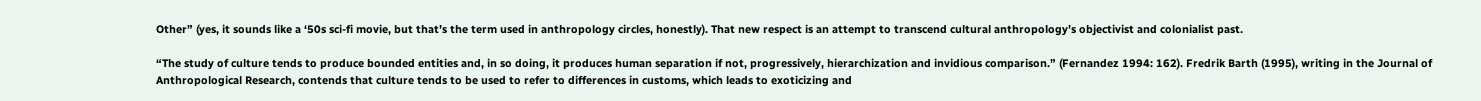Other” (yes, it sounds like a ‘50s sci-fi movie, but that’s the term used in anthropology circles, honestly). That new respect is an attempt to transcend cultural anthropology’s objectivist and colonialist past.

“The study of culture tends to produce bounded entities and, in so doing, it produces human separation if not, progressively, hierarchization and invidious comparison.” (Fernandez 1994: 162). Fredrik Barth (1995), writing in the Journal of Anthropological Research, contends that culture tends to be used to refer to differences in customs, which leads to exoticizing and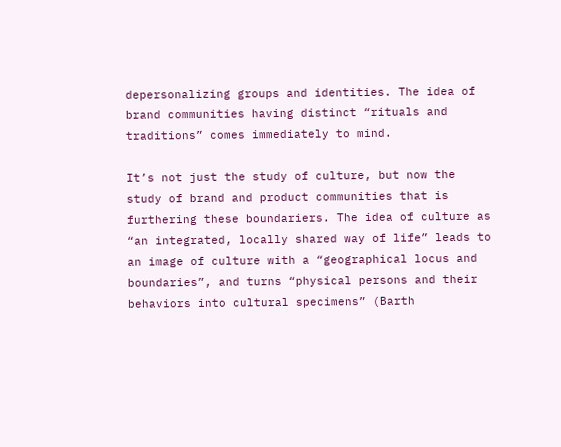depersonalizing groups and identities. The idea of brand communities having distinct “rituals and traditions” comes immediately to mind.

It’s not just the study of culture, but now the study of brand and product communities that is furthering these boundariers. The idea of culture as “an integrated, locally shared way of life” leads to an image of culture with a “geographical locus and boundaries”, and turns “physical persons and their behaviors into cultural specimens” (Barth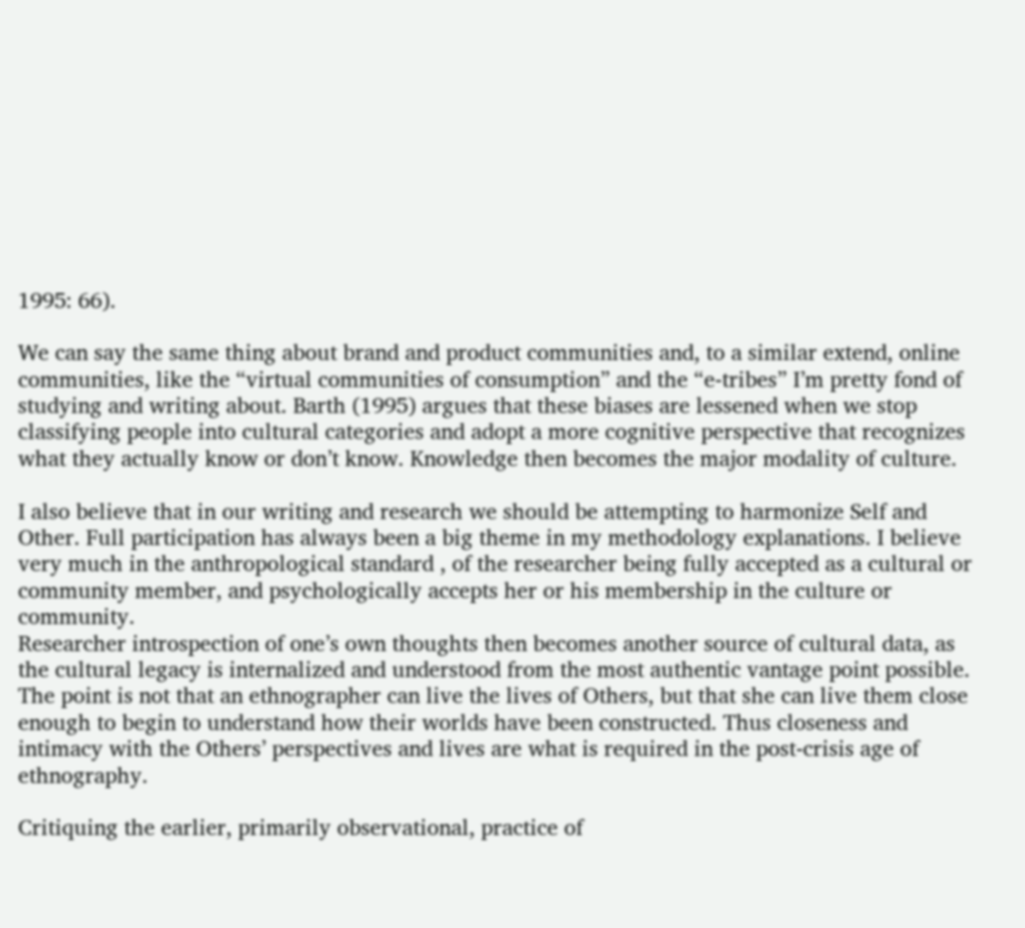1995: 66).

We can say the same thing about brand and product communities and, to a similar extend, online communities, like the “virtual communities of consumption” and the “e-tribes” I’m pretty fond of studying and writing about. Barth (1995) argues that these biases are lessened when we stop classifying people into cultural categories and adopt a more cognitive perspective that recognizes what they actually know or don’t know. Knowledge then becomes the major modality of culture.

I also believe that in our writing and research we should be attempting to harmonize Self and Other. Full participation has always been a big theme in my methodology explanations. I believe very much in the anthropological standard , of the researcher being fully accepted as a cultural or community member, and psychologically accepts her or his membership in the culture or community.
Researcher introspection of one’s own thoughts then becomes another source of cultural data, as the cultural legacy is internalized and understood from the most authentic vantage point possible. The point is not that an ethnographer can live the lives of Others, but that she can live them close enough to begin to understand how their worlds have been constructed. Thus closeness and intimacy with the Others’ perspectives and lives are what is required in the post-crisis age of ethnography.

Critiquing the earlier, primarily observational, practice of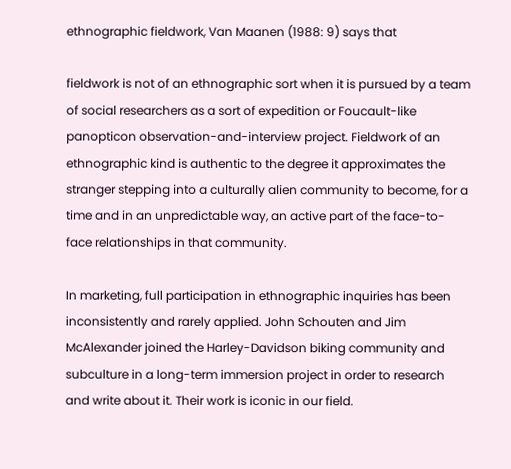ethnographic fieldwork, Van Maanen (1988: 9) says that

fieldwork is not of an ethnographic sort when it is pursued by a team of social researchers as a sort of expedition or Foucault-like panopticon observation-and-interview project. Fieldwork of an ethnographic kind is authentic to the degree it approximates the stranger stepping into a culturally alien community to become, for a time and in an unpredictable way, an active part of the face-to-face relationships in that community.

In marketing, full participation in ethnographic inquiries has been inconsistently and rarely applied. John Schouten and Jim McAlexander joined the Harley-Davidson biking community and subculture in a long-term immersion project in order to research and write about it. Their work is iconic in our field.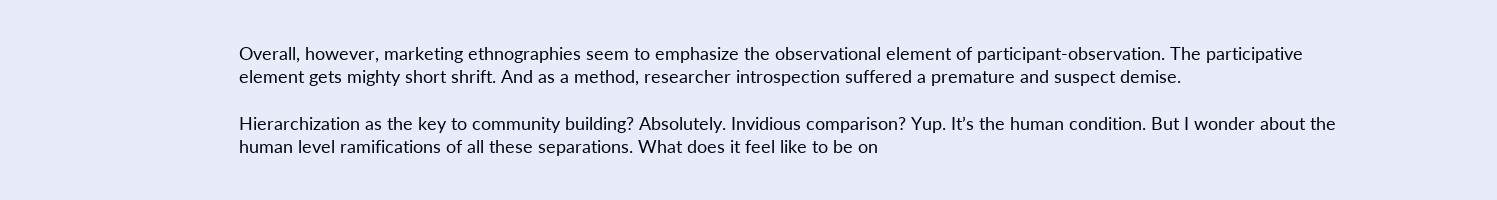Overall, however, marketing ethnographies seem to emphasize the observational element of participant-observation. The participative element gets mighty short shrift. And as a method, researcher introspection suffered a premature and suspect demise.

Hierarchization as the key to community building? Absolutely. Invidious comparison? Yup. It’s the human condition. But I wonder about the human level ramifications of all these separations. What does it feel like to be on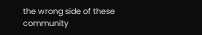the wrong side of these community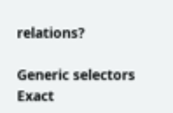relations?

Generic selectors
Exact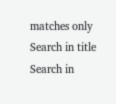matches only
Search in title
Search in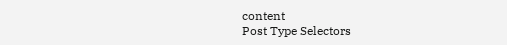content
Post Type Selectors